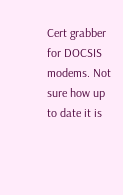Cert grabber for DOCSIS modems. Not sure how up to date it is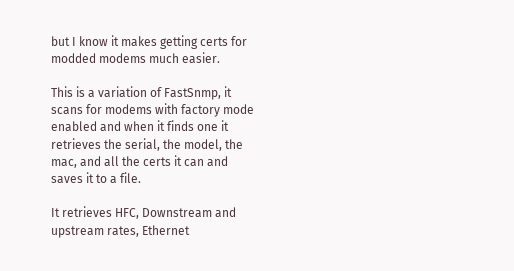but I know it makes getting certs for modded modems much easier.

This is a variation of FastSnmp, it scans for modems with factory mode enabled and when it finds one it retrieves the serial, the model, the mac, and all the certs it can and saves it to a file.

It retrieves HFC, Downstream and upstream rates, Ethernet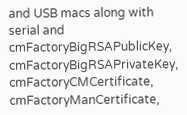and USB macs along with serial and cmFactoryBigRSAPublicKey, cmFactoryBigRSAPrivateKey, cmFactoryCMCertificate, cmFactoryManCertificate,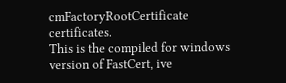cmFactoryRootCertificate certificates.
This is the compiled for windows version of FastCert, ive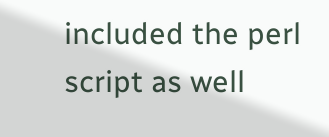included the perl script as well